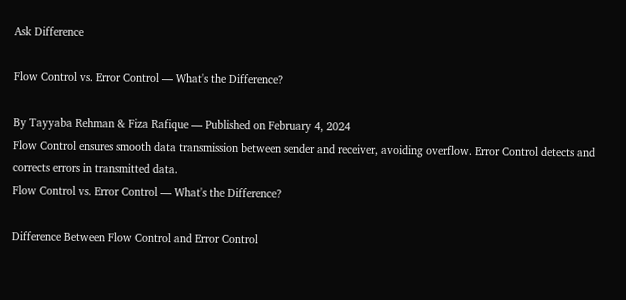Ask Difference

Flow Control vs. Error Control — What's the Difference?

By Tayyaba Rehman & Fiza Rafique — Published on February 4, 2024
Flow Control ensures smooth data transmission between sender and receiver, avoiding overflow. Error Control detects and corrects errors in transmitted data.
Flow Control vs. Error Control — What's the Difference?

Difference Between Flow Control and Error Control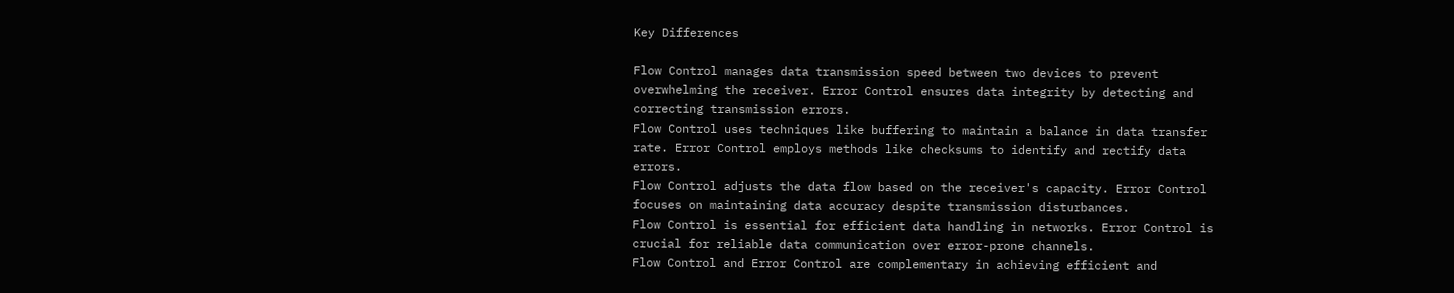Key Differences

Flow Control manages data transmission speed between two devices to prevent overwhelming the receiver. Error Control ensures data integrity by detecting and correcting transmission errors.
Flow Control uses techniques like buffering to maintain a balance in data transfer rate. Error Control employs methods like checksums to identify and rectify data errors.
Flow Control adjusts the data flow based on the receiver's capacity. Error Control focuses on maintaining data accuracy despite transmission disturbances.
Flow Control is essential for efficient data handling in networks. Error Control is crucial for reliable data communication over error-prone channels.
Flow Control and Error Control are complementary in achieving efficient and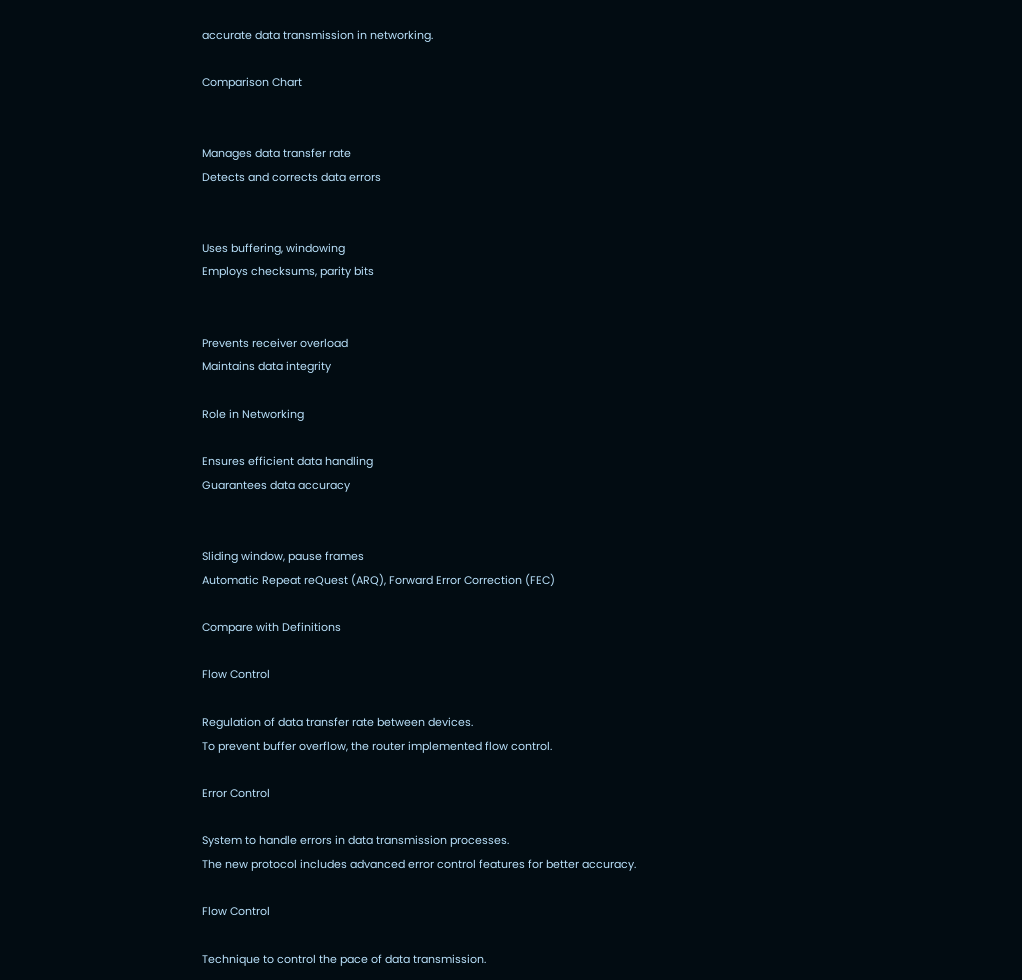accurate data transmission in networking.

Comparison Chart


Manages data transfer rate
Detects and corrects data errors


Uses buffering, windowing
Employs checksums, parity bits


Prevents receiver overload
Maintains data integrity

Role in Networking

Ensures efficient data handling
Guarantees data accuracy


Sliding window, pause frames
Automatic Repeat reQuest (ARQ), Forward Error Correction (FEC)

Compare with Definitions

Flow Control

Regulation of data transfer rate between devices.
To prevent buffer overflow, the router implemented flow control.

Error Control

System to handle errors in data transmission processes.
The new protocol includes advanced error control features for better accuracy.

Flow Control

Technique to control the pace of data transmission.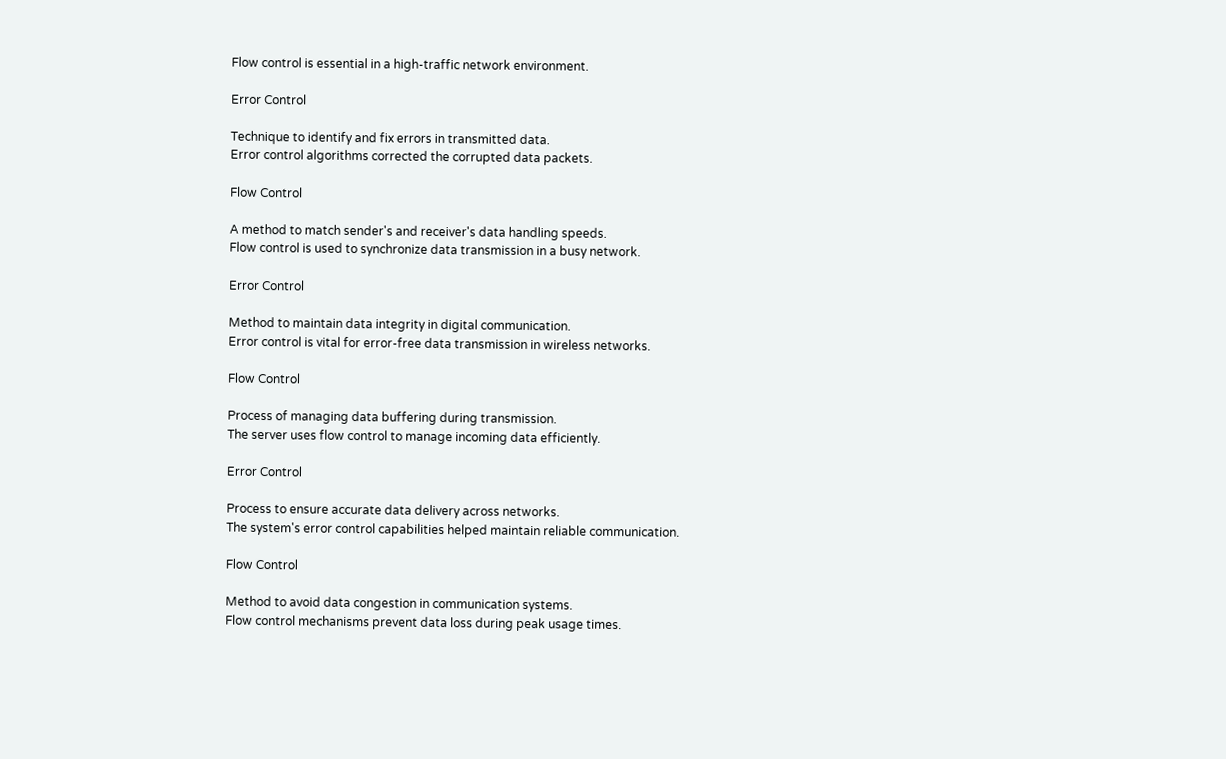Flow control is essential in a high-traffic network environment.

Error Control

Technique to identify and fix errors in transmitted data.
Error control algorithms corrected the corrupted data packets.

Flow Control

A method to match sender's and receiver's data handling speeds.
Flow control is used to synchronize data transmission in a busy network.

Error Control

Method to maintain data integrity in digital communication.
Error control is vital for error-free data transmission in wireless networks.

Flow Control

Process of managing data buffering during transmission.
The server uses flow control to manage incoming data efficiently.

Error Control

Process to ensure accurate data delivery across networks.
The system's error control capabilities helped maintain reliable communication.

Flow Control

Method to avoid data congestion in communication systems.
Flow control mechanisms prevent data loss during peak usage times.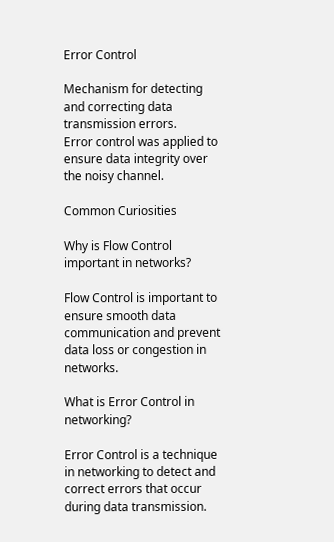Error Control

Mechanism for detecting and correcting data transmission errors.
Error control was applied to ensure data integrity over the noisy channel.

Common Curiosities

Why is Flow Control important in networks?

Flow Control is important to ensure smooth data communication and prevent data loss or congestion in networks.

What is Error Control in networking?

Error Control is a technique in networking to detect and correct errors that occur during data transmission.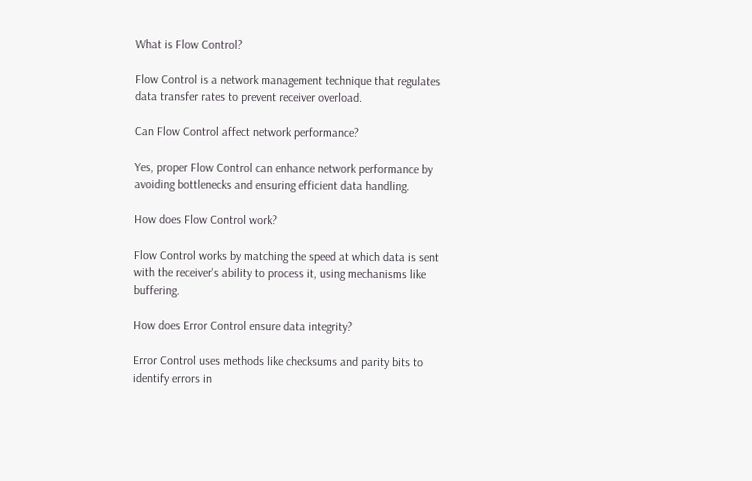What is Flow Control?

Flow Control is a network management technique that regulates data transfer rates to prevent receiver overload.

Can Flow Control affect network performance?

Yes, proper Flow Control can enhance network performance by avoiding bottlenecks and ensuring efficient data handling.

How does Flow Control work?

Flow Control works by matching the speed at which data is sent with the receiver's ability to process it, using mechanisms like buffering.

How does Error Control ensure data integrity?

Error Control uses methods like checksums and parity bits to identify errors in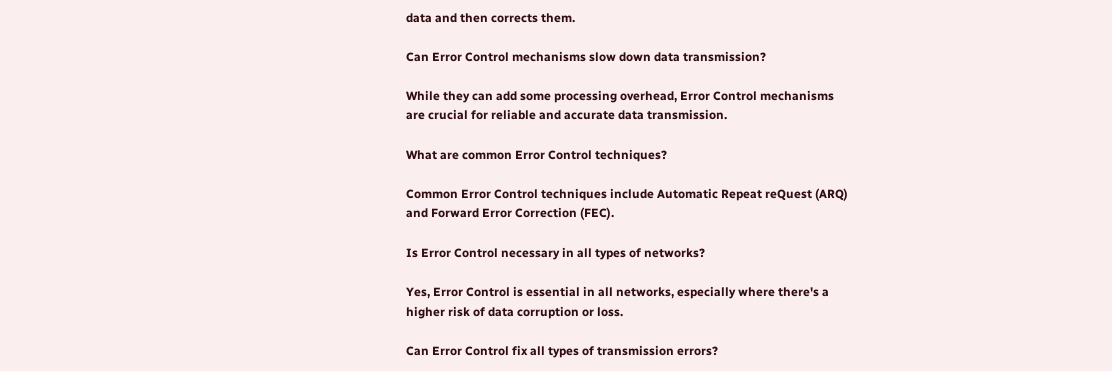data and then corrects them.

Can Error Control mechanisms slow down data transmission?

While they can add some processing overhead, Error Control mechanisms are crucial for reliable and accurate data transmission.

What are common Error Control techniques?

Common Error Control techniques include Automatic Repeat reQuest (ARQ) and Forward Error Correction (FEC).

Is Error Control necessary in all types of networks?

Yes, Error Control is essential in all networks, especially where there's a higher risk of data corruption or loss.

Can Error Control fix all types of transmission errors?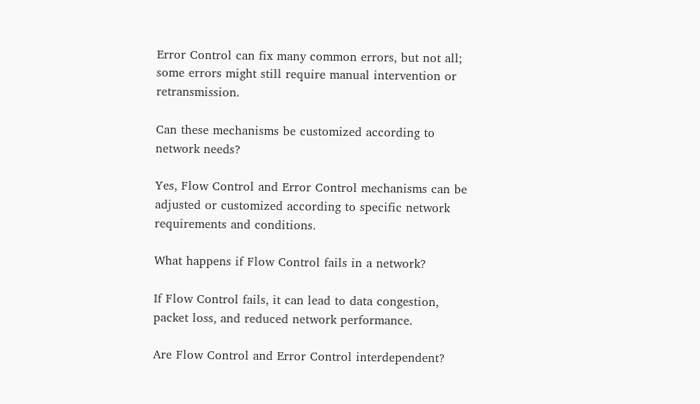Error Control can fix many common errors, but not all; some errors might still require manual intervention or retransmission.

Can these mechanisms be customized according to network needs?

Yes, Flow Control and Error Control mechanisms can be adjusted or customized according to specific network requirements and conditions.

What happens if Flow Control fails in a network?

If Flow Control fails, it can lead to data congestion, packet loss, and reduced network performance.

Are Flow Control and Error Control interdependent?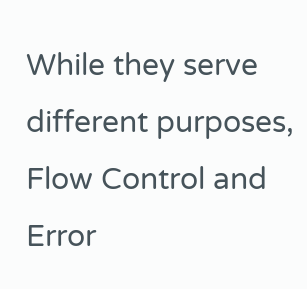While they serve different purposes, Flow Control and Error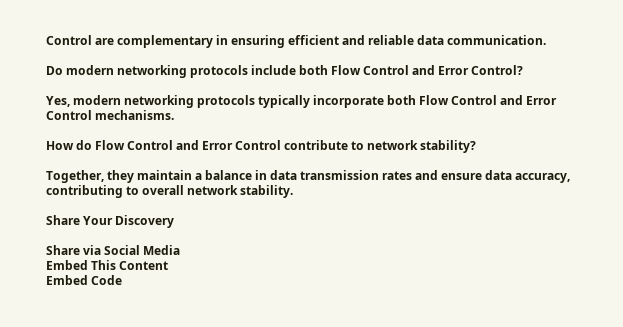Control are complementary in ensuring efficient and reliable data communication.

Do modern networking protocols include both Flow Control and Error Control?

Yes, modern networking protocols typically incorporate both Flow Control and Error Control mechanisms.

How do Flow Control and Error Control contribute to network stability?

Together, they maintain a balance in data transmission rates and ensure data accuracy, contributing to overall network stability.

Share Your Discovery

Share via Social Media
Embed This Content
Embed Code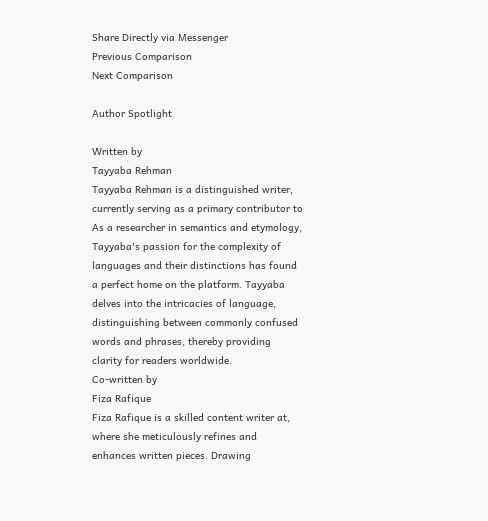Share Directly via Messenger
Previous Comparison
Next Comparison

Author Spotlight

Written by
Tayyaba Rehman
Tayyaba Rehman is a distinguished writer, currently serving as a primary contributor to As a researcher in semantics and etymology, Tayyaba's passion for the complexity of languages and their distinctions has found a perfect home on the platform. Tayyaba delves into the intricacies of language, distinguishing between commonly confused words and phrases, thereby providing clarity for readers worldwide.
Co-written by
Fiza Rafique
Fiza Rafique is a skilled content writer at, where she meticulously refines and enhances written pieces. Drawing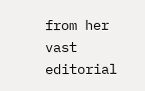from her vast editorial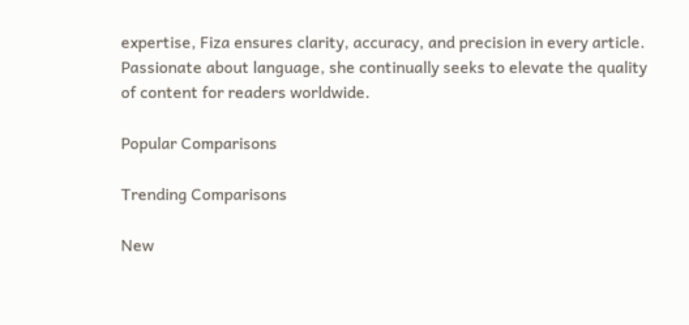expertise, Fiza ensures clarity, accuracy, and precision in every article. Passionate about language, she continually seeks to elevate the quality of content for readers worldwide.

Popular Comparisons

Trending Comparisons

New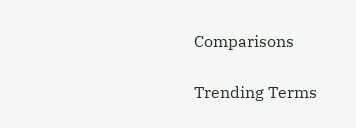Comparisons

Trending Terms